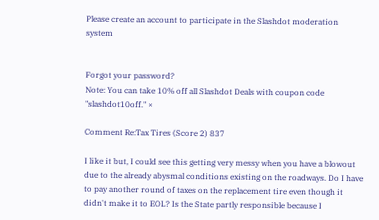Please create an account to participate in the Slashdot moderation system


Forgot your password?
Note: You can take 10% off all Slashdot Deals with coupon code "slashdot10off." ×

Comment Re:Tax Tires (Score 2) 837

I like it but, I could see this getting very messy when you have a blowout due to the already abysmal conditions existing on the roadways. Do I have to pay another round of taxes on the replacement tire even though it didn't make it to EOL? Is the State partly responsible because I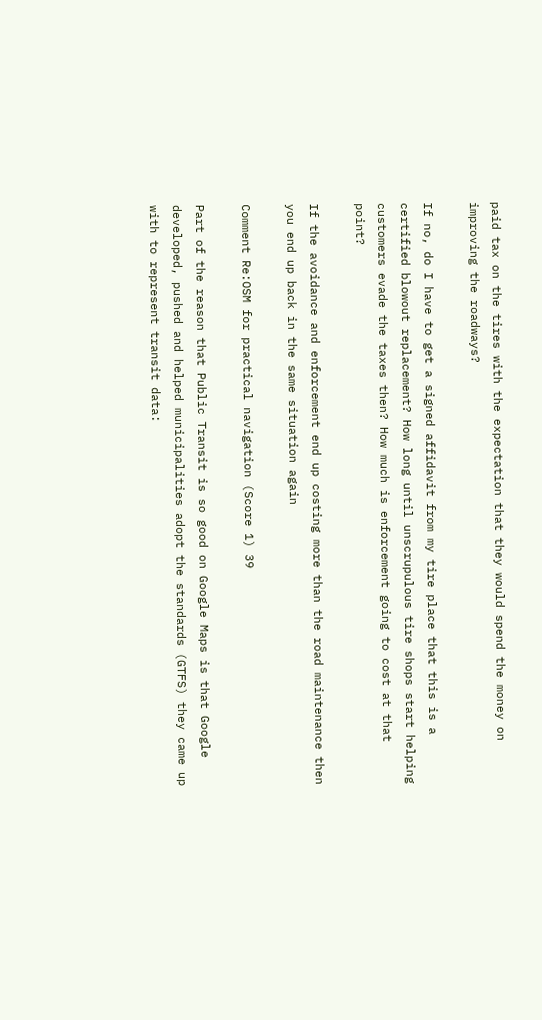paid tax on the tires with the expectation that they would spend the money on improving the roadways?

If no, do I have to get a signed affidavit from my tire place that this is a certified blowout replacement? How long until unscrupulous tire shops start helping customers evade the taxes then? How much is enforcement going to cost at that point?

If the avoidance and enforcement end up costing more than the road maintenance then you end up back in the same situation again

Comment Re:OSM for practical navigation (Score 1) 39

Part of the reason that Public Transit is so good on Google Maps is that Google developed, pushed and helped municipalities adopt the standards (GTFS) they came up with to represent transit data: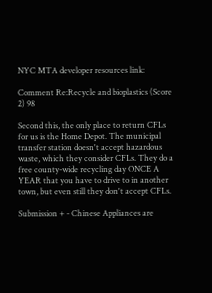NYC MTA developer resources link:

Comment Re:Recycle and bioplastics (Score 2) 98

Second this, the only place to return CFLs for us is the Home Depot. The municipal transfer station doesn't accept hazardous waste, which they consider CFLs. They do a free county-wide recycling day ONCE A YEAR that you have to drive to in another town, but even still they don't accept CFLs.

Submission + - Chinese Appliances are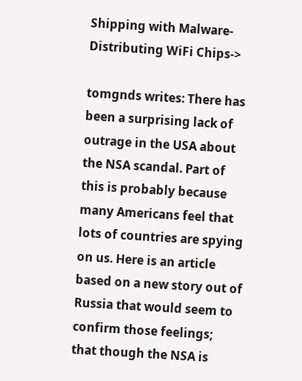Shipping with Malware-Distributing WiFi Chips->

tomgnds writes: There has been a surprising lack of outrage in the USA about the NSA scandal. Part of this is probably because many Americans feel that lots of countries are spying on us. Here is an article based on a new story out of Russia that would seem to confirm those feelings; that though the NSA is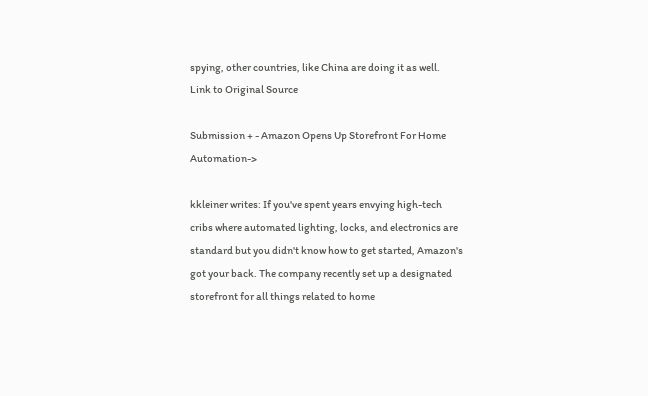spying, other countries, like China are doing it as well.
Link to Original Source

Submission + - Amazon Opens Up Storefront For Home Automation->

kkleiner writes: If you've spent years envying high-tech cribs where automated lighting, locks, and electronics are standard but you didn't know how to get started, Amazon's got your back. The company recently set up a designated storefront for all things related to home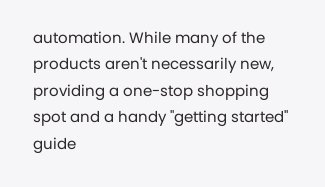automation. While many of the products aren't necessarily new, providing a one-stop shopping spot and a handy "getting started" guide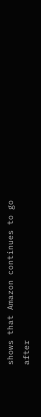shows that Amazon continues to go after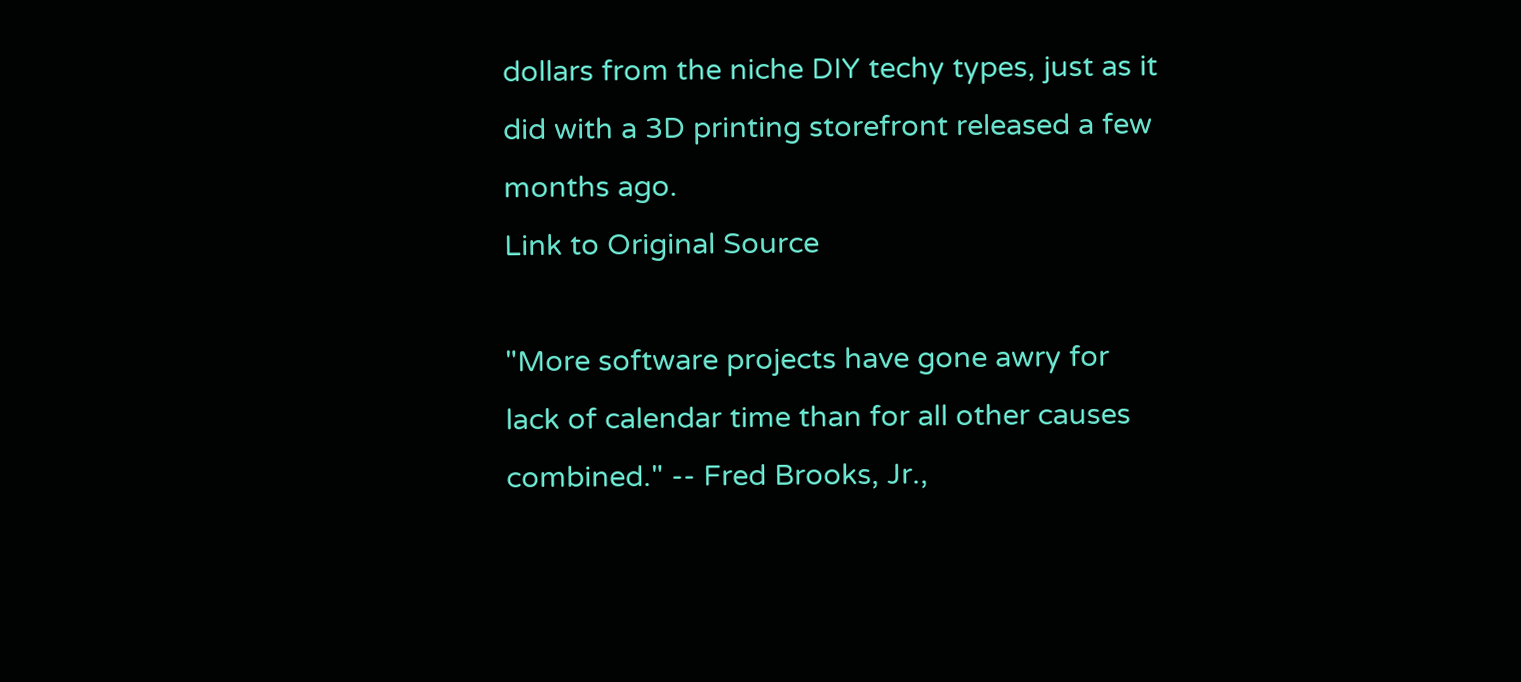dollars from the niche DIY techy types, just as it did with a 3D printing storefront released a few months ago.
Link to Original Source

"More software projects have gone awry for lack of calendar time than for all other causes combined." -- Fred Brooks, Jr.,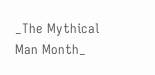_The Mythical Man Month_